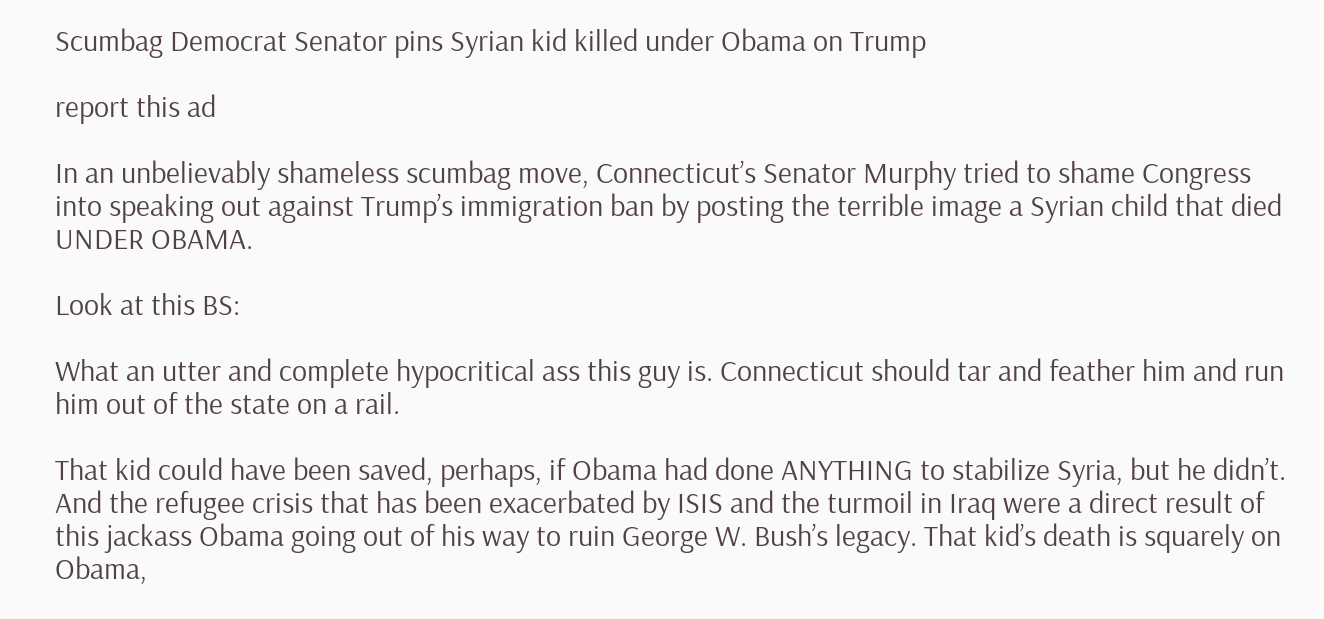Scumbag Democrat Senator pins Syrian kid killed under Obama on Trump

report this ad

In an unbelievably shameless scumbag move, Connecticut’s Senator Murphy tried to shame Congress into speaking out against Trump’s immigration ban by posting the terrible image a Syrian child that died UNDER OBAMA.

Look at this BS:

What an utter and complete hypocritical ass this guy is. Connecticut should tar and feather him and run him out of the state on a rail.

That kid could have been saved, perhaps, if Obama had done ANYTHING to stabilize Syria, but he didn’t. And the refugee crisis that has been exacerbated by ISIS and the turmoil in Iraq were a direct result of this jackass Obama going out of his way to ruin George W. Bush’s legacy. That kid’s death is squarely on Obama,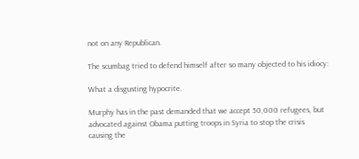not on any Republican.

The scumbag tried to defend himself after so many objected to his idiocy:

What a disgusting hypocrite.

Murphy has in the past demanded that we accept 50,000 refugees, but advocated against Obama putting troops in Syria to stop the crisis causing the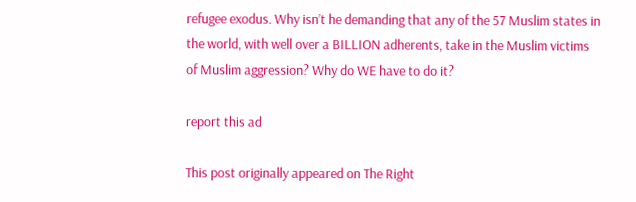refugee exodus. Why isn’t he demanding that any of the 57 Muslim states in the world, with well over a BILLION adherents, take in the Muslim victims of Muslim aggression? Why do WE have to do it?

report this ad

This post originally appeared on The Right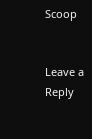Scoop


Leave a Reply